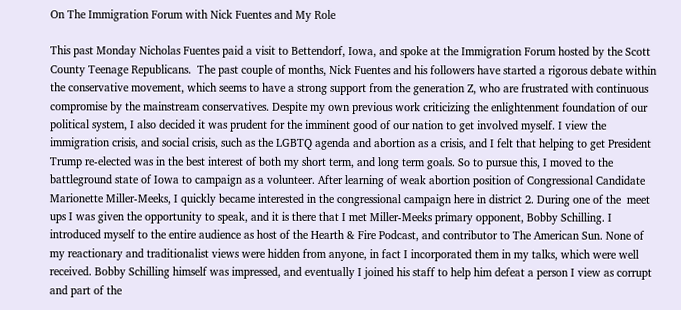On The Immigration Forum with Nick Fuentes and My Role

This past Monday Nicholas Fuentes paid a visit to Bettendorf, Iowa, and spoke at the Immigration Forum hosted by the Scott County Teenage Republicans.  The past couple of months, Nick Fuentes and his followers have started a rigorous debate within the conservative movement, which seems to have a strong support from the generation Z, who are frustrated with continuous compromise by the mainstream conservatives. Despite my own previous work criticizing the enlightenment foundation of our political system, I also decided it was prudent for the imminent good of our nation to get involved myself. I view the immigration crisis, and social crisis, such as the LGBTQ agenda and abortion as a crisis, and I felt that helping to get President Trump re-elected was in the best interest of both my short term, and long term goals. So to pursue this, I moved to the battleground state of Iowa to campaign as a volunteer. After learning of weak abortion position of Congressional Candidate Marionette Miller-Meeks, I quickly became interested in the congressional campaign here in district 2. During one of the  meet ups I was given the opportunity to speak, and it is there that I met Miller-Meeks primary opponent, Bobby Schilling. I introduced myself to the entire audience as host of the Hearth & Fire Podcast, and contributor to The American Sun. None of my reactionary and traditionalist views were hidden from anyone, in fact I incorporated them in my talks, which were well received. Bobby Schilling himself was impressed, and eventually I joined his staff to help him defeat a person I view as corrupt and part of the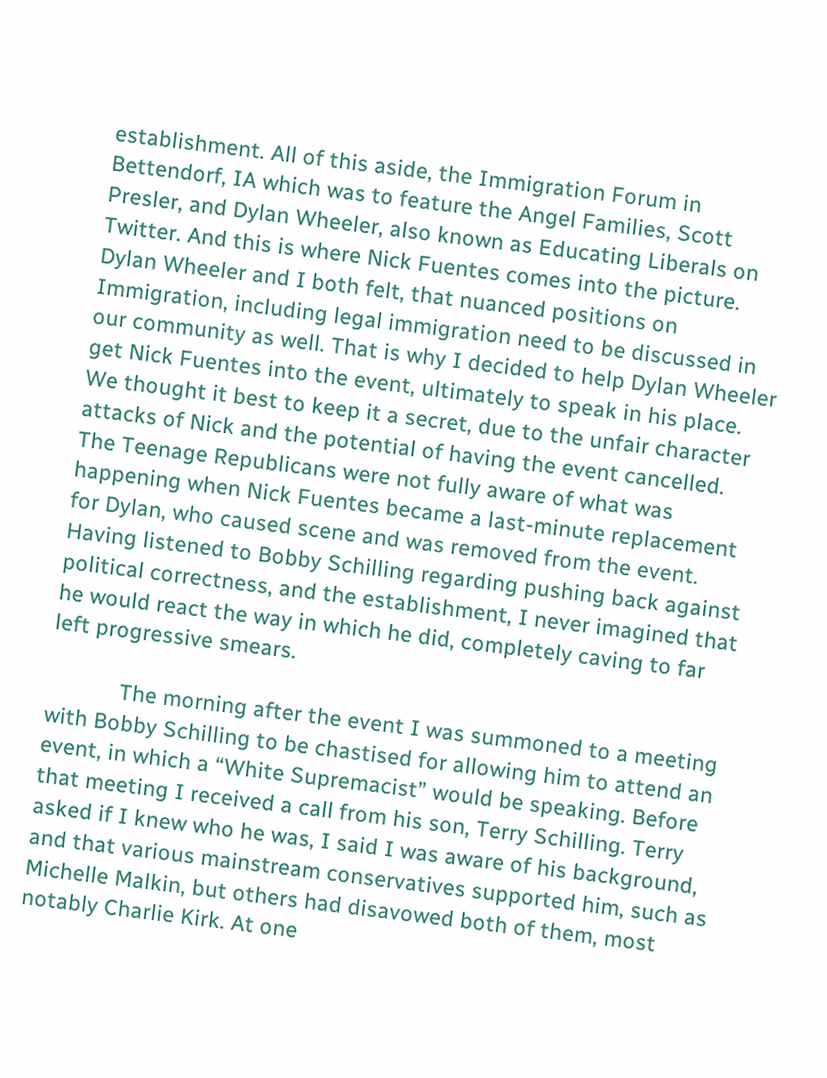establishment. All of this aside, the Immigration Forum in Bettendorf, IA which was to feature the Angel Families, Scott Presler, and Dylan Wheeler, also known as Educating Liberals on Twitter. And this is where Nick Fuentes comes into the picture. Dylan Wheeler and I both felt, that nuanced positions on Immigration, including legal immigration need to be discussed in our community as well. That is why I decided to help Dylan Wheeler get Nick Fuentes into the event, ultimately to speak in his place. We thought it best to keep it a secret, due to the unfair character attacks of Nick and the potential of having the event cancelled. The Teenage Republicans were not fully aware of what was happening when Nick Fuentes became a last-minute replacement for Dylan, who caused scene and was removed from the event. Having listened to Bobby Schilling regarding pushing back against political correctness, and the establishment, I never imagined that he would react the way in which he did, completely caving to far left progressive smears.

            The morning after the event I was summoned to a meeting with Bobby Schilling to be chastised for allowing him to attend an event, in which a “White Supremacist” would be speaking. Before that meeting I received a call from his son, Terry Schilling. Terry asked if I knew who he was, I said I was aware of his background, and that various mainstream conservatives supported him, such as Michelle Malkin, but others had disavowed both of them, most notably Charlie Kirk. At one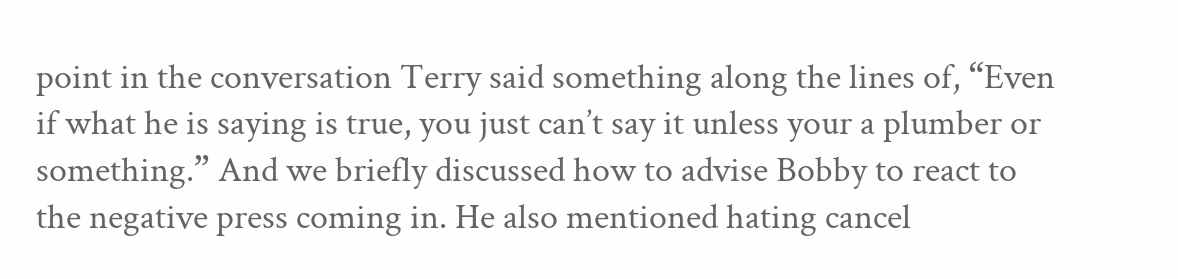point in the conversation Terry said something along the lines of, “Even if what he is saying is true, you just can’t say it unless your a plumber or something.” And we briefly discussed how to advise Bobby to react to the negative press coming in. He also mentioned hating cancel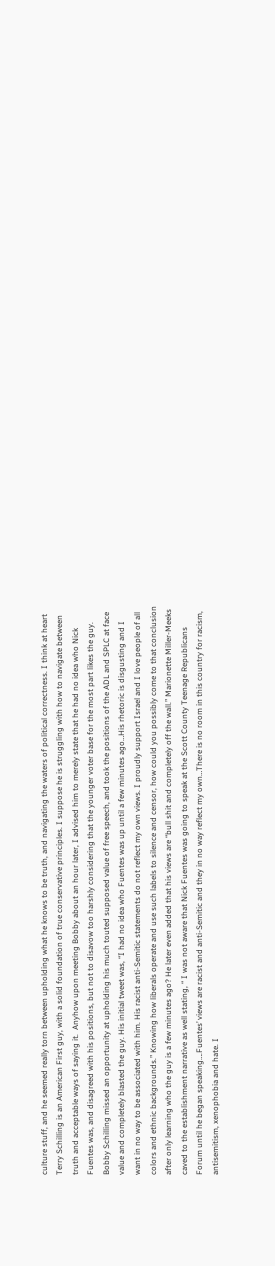culture stuff, and he seemed really torn between upholding what he knows to be truth, and navigating the waters of political correctness. I think at heart Terry Schilling is an American First guy, with a solid foundation of true conservative principles. I suppose he is struggling with how to navigate between truth and acceptable ways of saying it.  Anyhow upon meeting Bobby about an hour later, I advised him to merely state that he had no idea who Nick Fuentes was, and disagreed with his positions, but not to disavow too harshly considering that the younger voter base for the most part likes the guy. Bobby Schilling missed an opportunity at upholding his much touted supposed value of free speech, and took the positions of the ADL and SPLC at face value and completely blasted the guy. His initial tweet was, “I had no idea who Fuentes was up until a few minutes ago…His rhetoric is disgusting and I want in no way to be associated with him. His racist anti-Semitic statements do not reflect my own views. I proudly support Israel and I love people of all colors and ethnic backgrounds.” Knowing how liberals operate and use such labels to silence and censor, how could you possibly come to that conclusion after only learning who the guy is a few minutes ago? He later even added that his views are “bull shit and completely off the wall.” Marionette Miller-Meeks caved to the establishment narrative as well stating, “ I was not aware that Nick Fuentes was going to speak at the Scott County Teenage Republicans Forum until he began speaking….Fuentes’ views are racist and anti-Semitic and they in no way reflect my own…There is no room in this country for racism, antisemitism, xenophobia and hate. I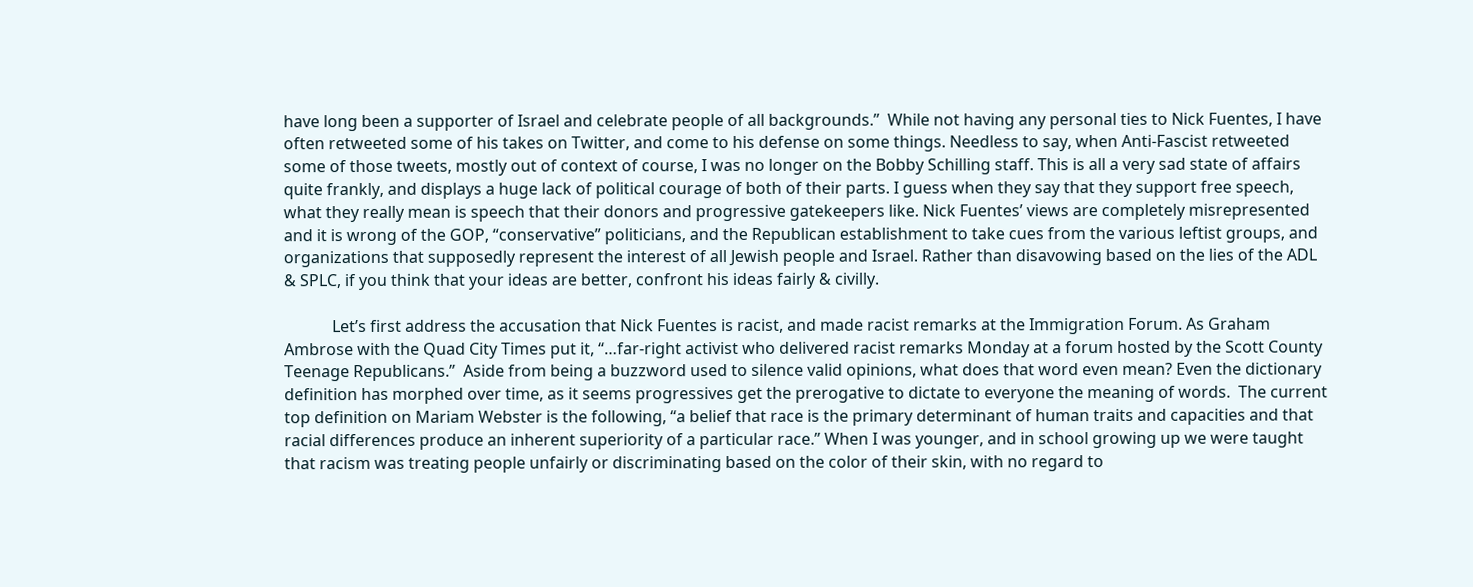have long been a supporter of Israel and celebrate people of all backgrounds.”  While not having any personal ties to Nick Fuentes, I have often retweeted some of his takes on Twitter, and come to his defense on some things. Needless to say, when Anti-Fascist retweeted some of those tweets, mostly out of context of course, I was no longer on the Bobby Schilling staff. This is all a very sad state of affairs quite frankly, and displays a huge lack of political courage of both of their parts. I guess when they say that they support free speech, what they really mean is speech that their donors and progressive gatekeepers like. Nick Fuentes’ views are completely misrepresented and it is wrong of the GOP, “conservative” politicians, and the Republican establishment to take cues from the various leftist groups, and organizations that supposedly represent the interest of all Jewish people and Israel. Rather than disavowing based on the lies of the ADL & SPLC, if you think that your ideas are better, confront his ideas fairly & civilly.

            Let’s first address the accusation that Nick Fuentes is racist, and made racist remarks at the Immigration Forum. As Graham Ambrose with the Quad City Times put it, “…far-right activist who delivered racist remarks Monday at a forum hosted by the Scott County Teenage Republicans.”  Aside from being a buzzword used to silence valid opinions, what does that word even mean? Even the dictionary definition has morphed over time, as it seems progressives get the prerogative to dictate to everyone the meaning of words.  The current top definition on Mariam Webster is the following, “a belief that race is the primary determinant of human traits and capacities and that racial differences produce an inherent superiority of a particular race.” When I was younger, and in school growing up we were taught that racism was treating people unfairly or discriminating based on the color of their skin, with no regard to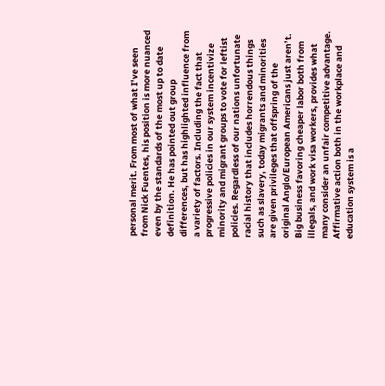personal merit. From most of what I’ve seen from Nick Fuentes, his position is more nuanced even by the standards of the most up to date definition. He has pointed out group differences, but has highlighted influence from a variety of factors. Including the fact that progressive policies in our system incentivize minority and migrant groups to vote for leftist policies. Regardless of our nations unfortunate racial history that includes horrendous things such as slavery, today migrants and minorities are given privileges that offspring of the original Anglo/European Americans just aren’t. Big business favoring cheaper labor both from illegals, and work visa workers, provides what many consider an unfair competitive advantage. Affirmative action both in the workplace and education system is a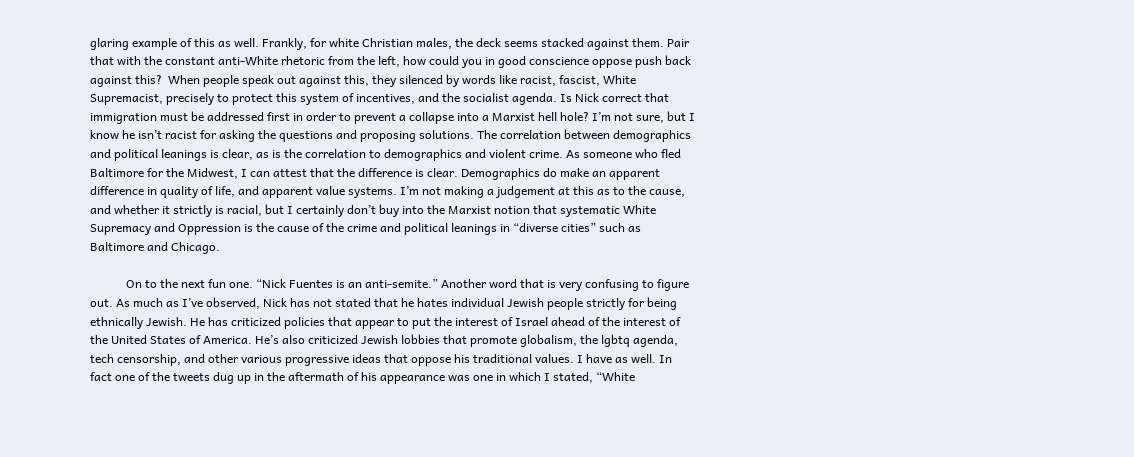glaring example of this as well. Frankly, for white Christian males, the deck seems stacked against them. Pair that with the constant anti-White rhetoric from the left, how could you in good conscience oppose push back against this?  When people speak out against this, they silenced by words like racist, fascist, White Supremacist, precisely to protect this system of incentives, and the socialist agenda. Is Nick correct that immigration must be addressed first in order to prevent a collapse into a Marxist hell hole? I’m not sure, but I know he isn’t racist for asking the questions and proposing solutions. The correlation between demographics and political leanings is clear, as is the correlation to demographics and violent crime. As someone who fled Baltimore for the Midwest, I can attest that the difference is clear. Demographics do make an apparent difference in quality of life, and apparent value systems. I’m not making a judgement at this as to the cause, and whether it strictly is racial, but I certainly don’t buy into the Marxist notion that systematic White Supremacy and Oppression is the cause of the crime and political leanings in “diverse cities” such as Baltimore and Chicago.

            On to the next fun one. “Nick Fuentes is an anti-semite.” Another word that is very confusing to figure out. As much as I’ve observed, Nick has not stated that he hates individual Jewish people strictly for being ethnically Jewish. He has criticized policies that appear to put the interest of Israel ahead of the interest of the United States of America. He’s also criticized Jewish lobbies that promote globalism, the lgbtq agenda, tech censorship, and other various progressive ideas that oppose his traditional values. I have as well. In fact one of the tweets dug up in the aftermath of his appearance was one in which I stated, “White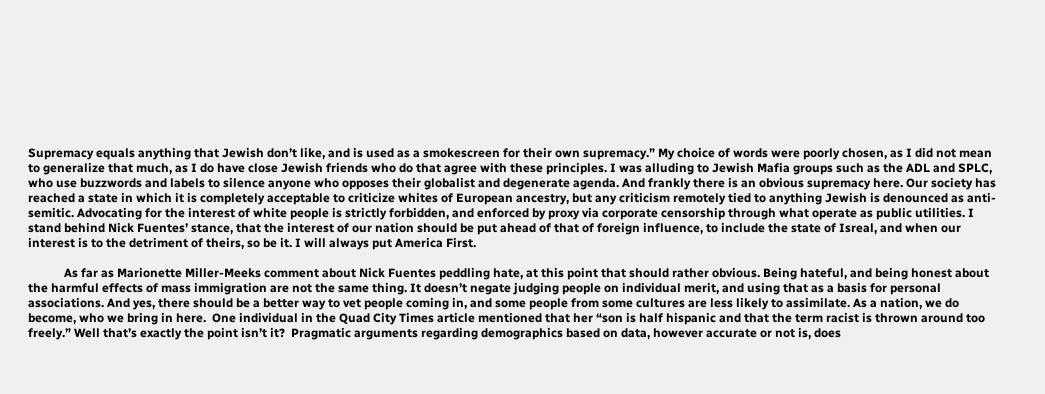Supremacy equals anything that Jewish don’t like, and is used as a smokescreen for their own supremacy.” My choice of words were poorly chosen, as I did not mean to generalize that much, as I do have close Jewish friends who do that agree with these principles. I was alluding to Jewish Mafia groups such as the ADL and SPLC, who use buzzwords and labels to silence anyone who opposes their globalist and degenerate agenda. And frankly there is an obvious supremacy here. Our society has reached a state in which it is completely acceptable to criticize whites of European ancestry, but any criticism remotely tied to anything Jewish is denounced as anti-semitic. Advocating for the interest of white people is strictly forbidden, and enforced by proxy via corporate censorship through what operate as public utilities. I stand behind Nick Fuentes’ stance, that the interest of our nation should be put ahead of that of foreign influence, to include the state of Isreal, and when our interest is to the detriment of theirs, so be it. I will always put America First.

            As far as Marionette Miller-Meeks comment about Nick Fuentes peddling hate, at this point that should rather obvious. Being hateful, and being honest about the harmful effects of mass immigration are not the same thing. It doesn’t negate judging people on individual merit, and using that as a basis for personal associations. And yes, there should be a better way to vet people coming in, and some people from some cultures are less likely to assimilate. As a nation, we do become, who we bring in here.  One individual in the Quad City Times article mentioned that her “son is half hispanic and that the term racist is thrown around too freely.” Well that’s exactly the point isn’t it?  Pragmatic arguments regarding demographics based on data, however accurate or not is, does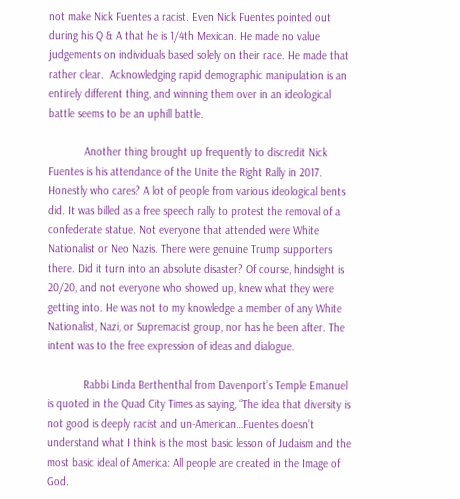not make Nick Fuentes a racist. Even Nick Fuentes pointed out during his Q & A that he is 1/4th Mexican. He made no value judgements on individuals based solely on their race. He made that rather clear.  Acknowledging rapid demographic manipulation is an entirely different thing, and winning them over in an ideological battle seems to be an uphill battle.

            Another thing brought up frequently to discredit Nick Fuentes is his attendance of the Unite the Right Rally in 2017. Honestly who cares? A lot of people from various ideological bents did. It was billed as a free speech rally to protest the removal of a confederate statue. Not everyone that attended were White Nationalist or Neo Nazis. There were genuine Trump supporters there. Did it turn into an absolute disaster? Of course, hindsight is 20/20, and not everyone who showed up, knew what they were getting into. He was not to my knowledge a member of any White Nationalist, Nazi, or Supremacist group, nor has he been after. The intent was to the free expression of ideas and dialogue.

            Rabbi Linda Berthenthal from Davenport’s Temple Emanuel is quoted in the Quad City Times as saying, “The idea that diversity is not good is deeply racist and un-American…Fuentes doesn’t understand what I think is the most basic lesson of Judaism and the most basic ideal of America: All people are created in the Image of God.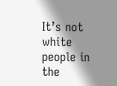It’s not white people in the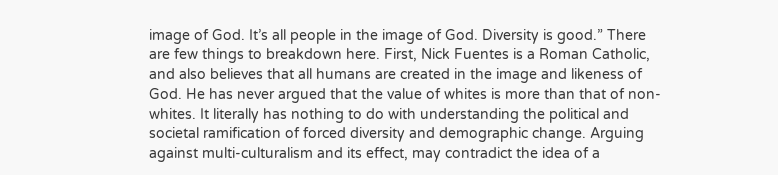image of God. It’s all people in the image of God. Diversity is good.” There are few things to breakdown here. First, Nick Fuentes is a Roman Catholic, and also believes that all humans are created in the image and likeness of God. He has never argued that the value of whites is more than that of non-whites. It literally has nothing to do with understanding the political and societal ramification of forced diversity and demographic change. Arguing against multi-culturalism and its effect, may contradict the idea of a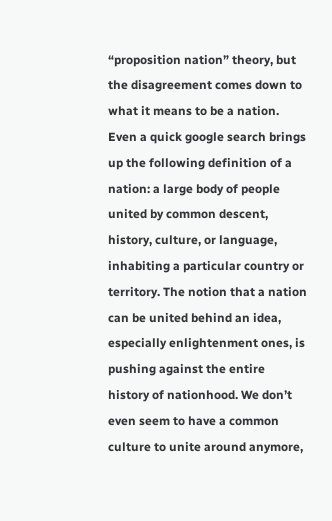“proposition nation” theory, but the disagreement comes down to what it means to be a nation. Even a quick google search brings up the following definition of a nation: a large body of people united by common descent, history, culture, or language, inhabiting a particular country or territory. The notion that a nation can be united behind an idea, especially enlightenment ones, is pushing against the entire history of nationhood. We don’t even seem to have a common culture to unite around anymore,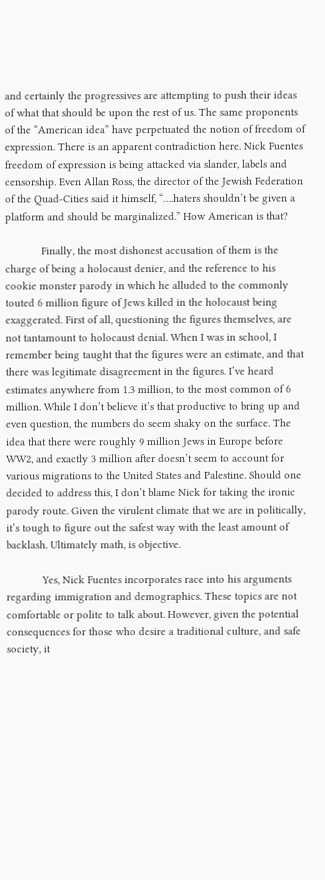and certainly the progressives are attempting to push their ideas of what that should be upon the rest of us. The same proponents of the “American idea” have perpetuated the notion of freedom of expression. There is an apparent contradiction here. Nick Fuentes freedom of expression is being attacked via slander, labels and censorship. Even Allan Ross, the director of the Jewish Federation of the Quad-Cities said it himself, “….haters shouldn’t be given a platform and should be marginalized.” How American is that?

            Finally, the most dishonest accusation of them is the charge of being a holocaust denier, and the reference to his cookie monster parody in which he alluded to the commonly touted 6 million figure of Jews killed in the holocaust being exaggerated. First of all, questioning the figures themselves, are not tantamount to holocaust denial. When I was in school, I remember being taught that the figures were an estimate, and that there was legitimate disagreement in the figures. I’ve heard estimates anywhere from 1.3 million, to the most common of 6 million. While I don’t believe it’s that productive to bring up and even question, the numbers do seem shaky on the surface. The idea that there were roughly 9 million Jews in Europe before WW2, and exactly 3 million after doesn’t seem to account for various migrations to the United States and Palestine. Should one decided to address this, I don’t blame Nick for taking the ironic parody route. Given the virulent climate that we are in politically, it’s tough to figure out the safest way with the least amount of backlash. Ultimately math, is objective.

            Yes, Nick Fuentes incorporates race into his arguments regarding immigration and demographics. These topics are not comfortable or polite to talk about. However, given the potential consequences for those who desire a traditional culture, and safe society, it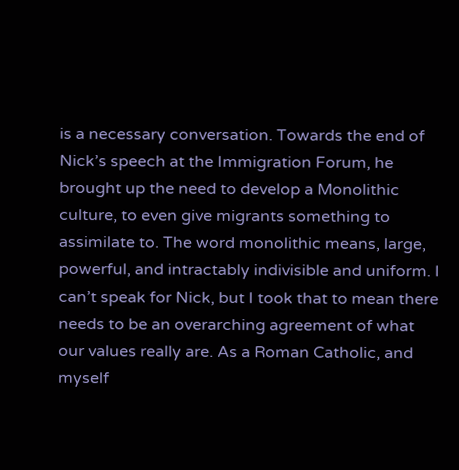is a necessary conversation. Towards the end of Nick’s speech at the Immigration Forum, he brought up the need to develop a Monolithic culture, to even give migrants something to assimilate to. The word monolithic means, large, powerful, and intractably indivisible and uniform. I can’t speak for Nick, but I took that to mean there needs to be an overarching agreement of what our values really are. As a Roman Catholic, and myself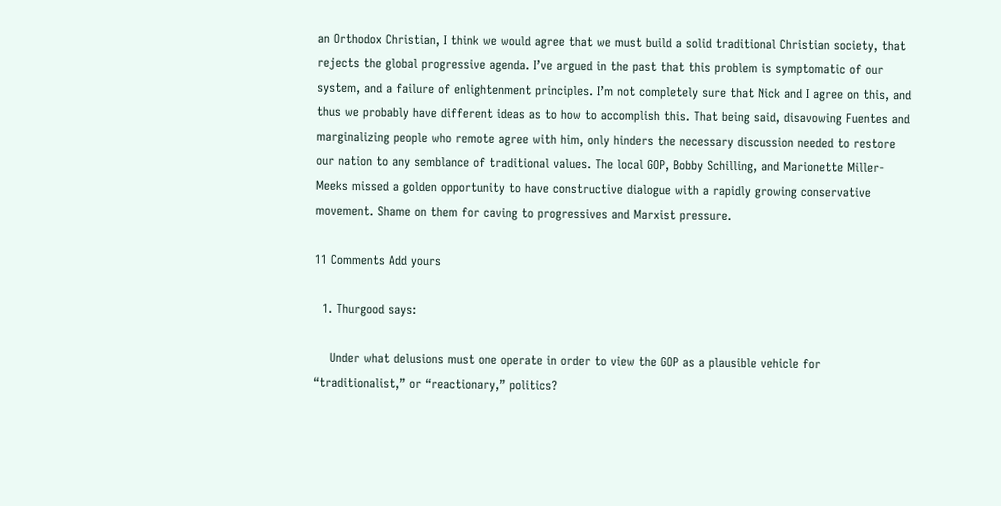an Orthodox Christian, I think we would agree that we must build a solid traditional Christian society, that rejects the global progressive agenda. I’ve argued in the past that this problem is symptomatic of our system, and a failure of enlightenment principles. I’m not completely sure that Nick and I agree on this, and thus we probably have different ideas as to how to accomplish this. That being said, disavowing Fuentes and marginalizing people who remote agree with him, only hinders the necessary discussion needed to restore our nation to any semblance of traditional values. The local GOP, Bobby Schilling, and Marionette Miller-Meeks missed a golden opportunity to have constructive dialogue with a rapidly growing conservative movement. Shame on them for caving to progressives and Marxist pressure.

11 Comments Add yours

  1. Thurgood says:

    Under what delusions must one operate in order to view the GOP as a plausible vehicle for “traditionalist,” or “reactionary,” politics?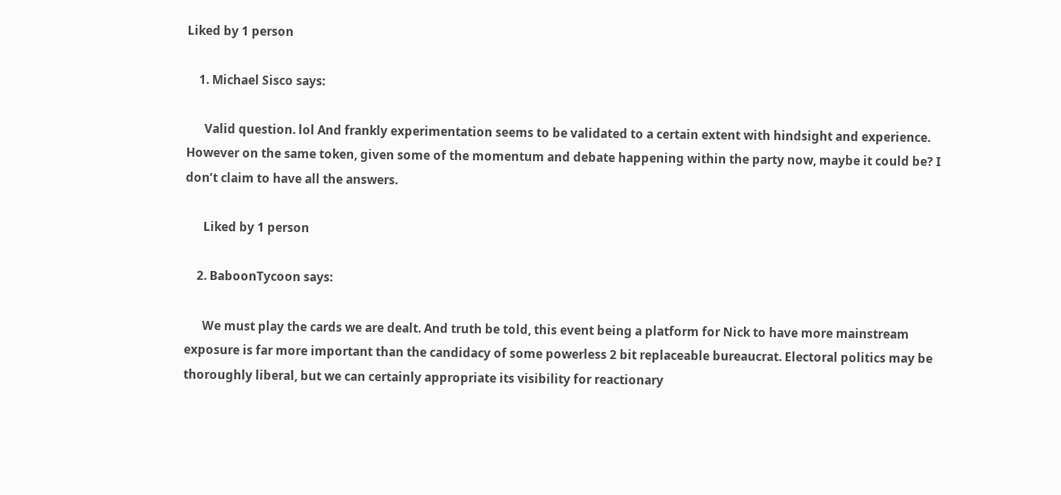Liked by 1 person

    1. Michael Sisco says:

      Valid question. lol And frankly experimentation seems to be validated to a certain extent with hindsight and experience. However on the same token, given some of the momentum and debate happening within the party now, maybe it could be? I don’t claim to have all the answers.

      Liked by 1 person

    2. BaboonTycoon says:

      We must play the cards we are dealt. And truth be told, this event being a platform for Nick to have more mainstream exposure is far more important than the candidacy of some powerless 2 bit replaceable bureaucrat. Electoral politics may be thoroughly liberal, but we can certainly appropriate its visibility for reactionary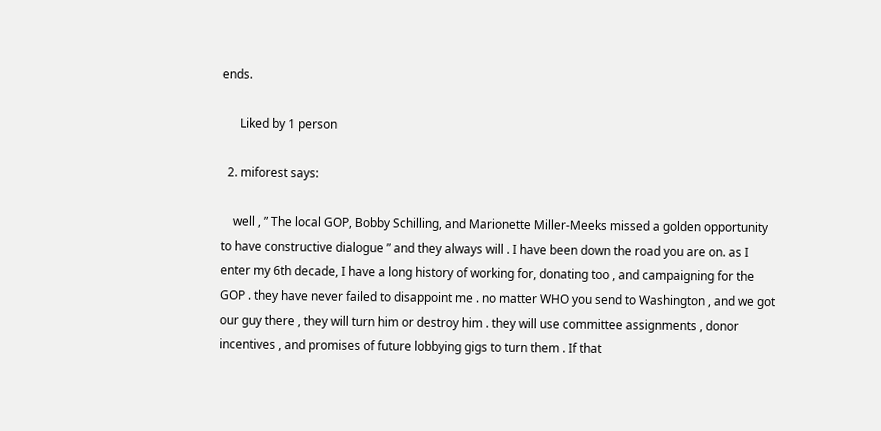ends.

      Liked by 1 person

  2. miforest says:

    well , ” The local GOP, Bobby Schilling, and Marionette Miller-Meeks missed a golden opportunity to have constructive dialogue ” and they always will . I have been down the road you are on. as I enter my 6th decade, I have a long history of working for, donating too , and campaigning for the GOP . they have never failed to disappoint me . no matter WHO you send to Washington , and we got our guy there , they will turn him or destroy him . they will use committee assignments , donor incentives , and promises of future lobbying gigs to turn them . If that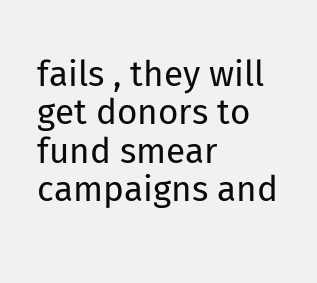fails , they will get donors to fund smear campaigns and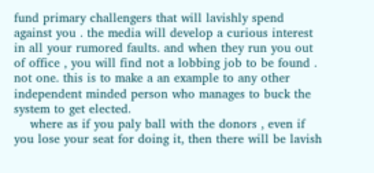fund primary challengers that will lavishly spend against you . the media will develop a curious interest in all your rumored faults. and when they run you out of office , you will find not a lobbing job to be found . not one. this is to make a an example to any other independent minded person who manages to buck the system to get elected.
    where as if you paly ball with the donors , even if you lose your seat for doing it, then there will be lavish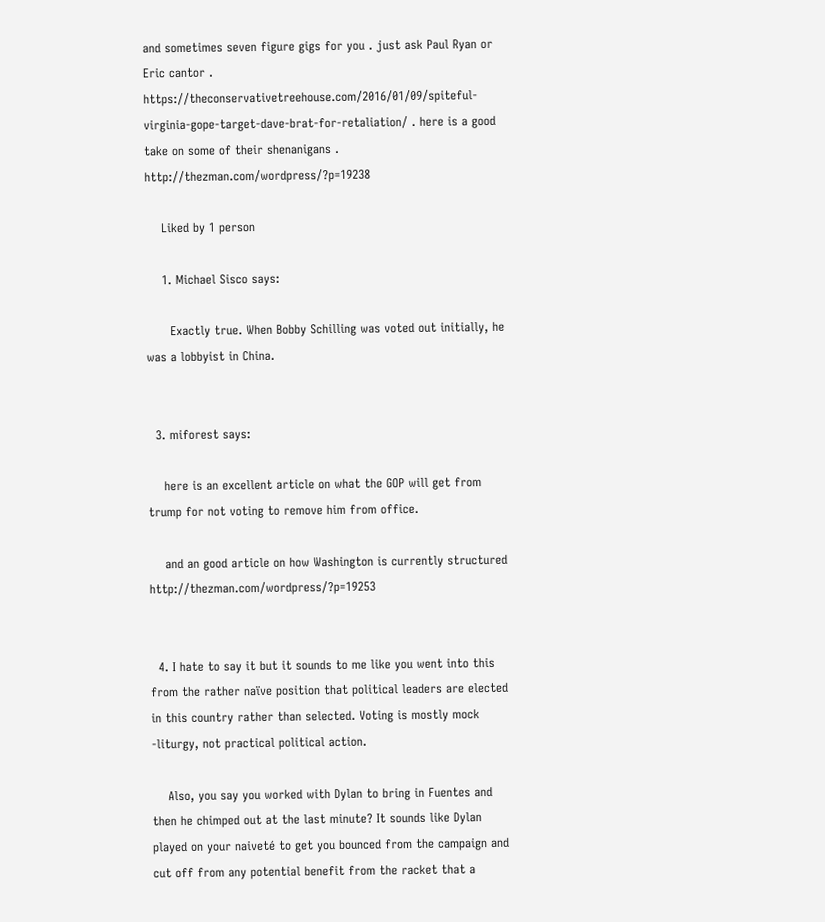and sometimes seven figure gigs for you . just ask Paul Ryan or Eric cantor . https://theconservativetreehouse.com/2016/01/09/spiteful-virginia-gope-target-dave-brat-for-retaliation/ . here is a good take on some of their shenanigans . http://thezman.com/wordpress/?p=19238

    Liked by 1 person

    1. Michael Sisco says:

      Exactly true. When Bobby Schilling was voted out initially, he was a lobbyist in China.


  3. miforest says:

    here is an excellent article on what the GOP will get from trump for not voting to remove him from office.

    and an good article on how Washington is currently structured http://thezman.com/wordpress/?p=19253


  4. I hate to say it but it sounds to me like you went into this from the rather naïve position that political leaders are elected in this country rather than selected. Voting is mostly mock -liturgy, not practical political action.

    Also, you say you worked with Dylan to bring in Fuentes and then he chimped out at the last minute? It sounds like Dylan played on your naiveté to get you bounced from the campaign and cut off from any potential benefit from the racket that a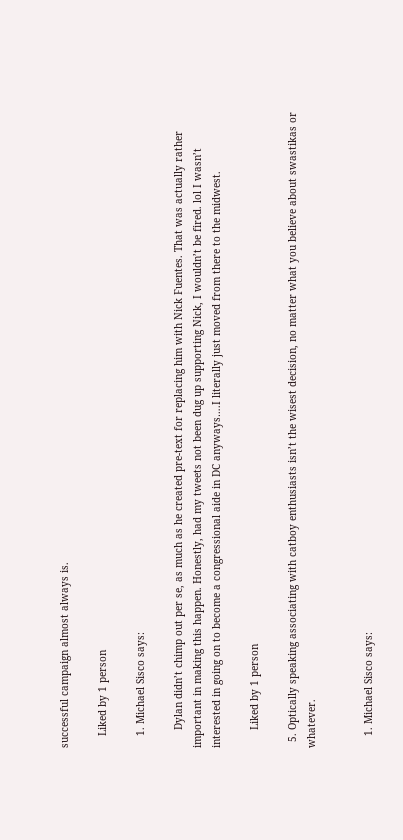successful campaign almost always is.

    Liked by 1 person

    1. Michael Sisco says:

      Dylan didn’t chimp out per se, as much as he created pre-text for replacing him with Nick Fuentes. That was actually rather important in making this happen. Honestly, had my tweets not been dug up supporting Nick, I wouldn’t be fired. lol I wasn’t interested in going on to become a congressional aide in DC anyways….I literally just moved from there to the midwest.

      Liked by 1 person

  5. Optically speaking associating with catboy enthusiasts isn’t the wisest decision, no matter what you believe about swastikas or whatever.


    1. Michael Sisco says: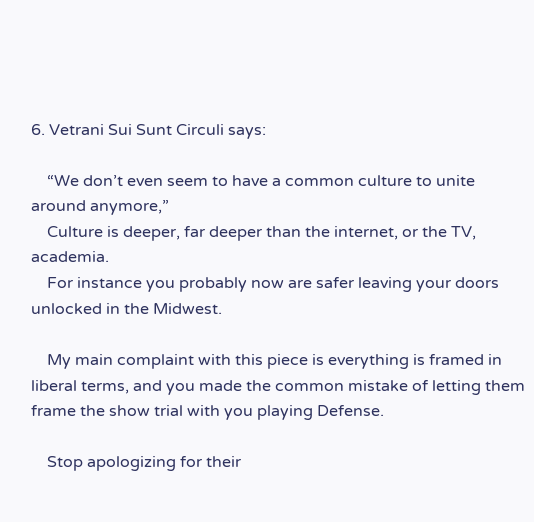6. Vetrani Sui Sunt Circuli says:

    “We don’t even seem to have a common culture to unite around anymore,”
    Culture is deeper, far deeper than the internet, or the TV, academia.
    For instance you probably now are safer leaving your doors unlocked in the Midwest.

    My main complaint with this piece is everything is framed in liberal terms, and you made the common mistake of letting them frame the show trial with you playing Defense.

    Stop apologizing for their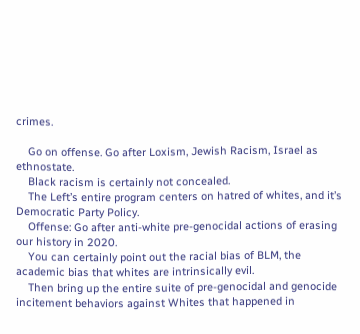crimes.

    Go on offense. Go after Loxism, Jewish Racism, Israel as ethnostate.
    Black racism is certainly not concealed.
    The Left’s entire program centers on hatred of whites, and it’s Democratic Party Policy.
    Offense: Go after anti-white pre-genocidal actions of erasing our history in 2020.
    You can certainly point out the racial bias of BLM, the academic bias that whites are intrinsically evil.
    Then bring up the entire suite of pre-genocidal and genocide incitement behaviors against Whites that happened in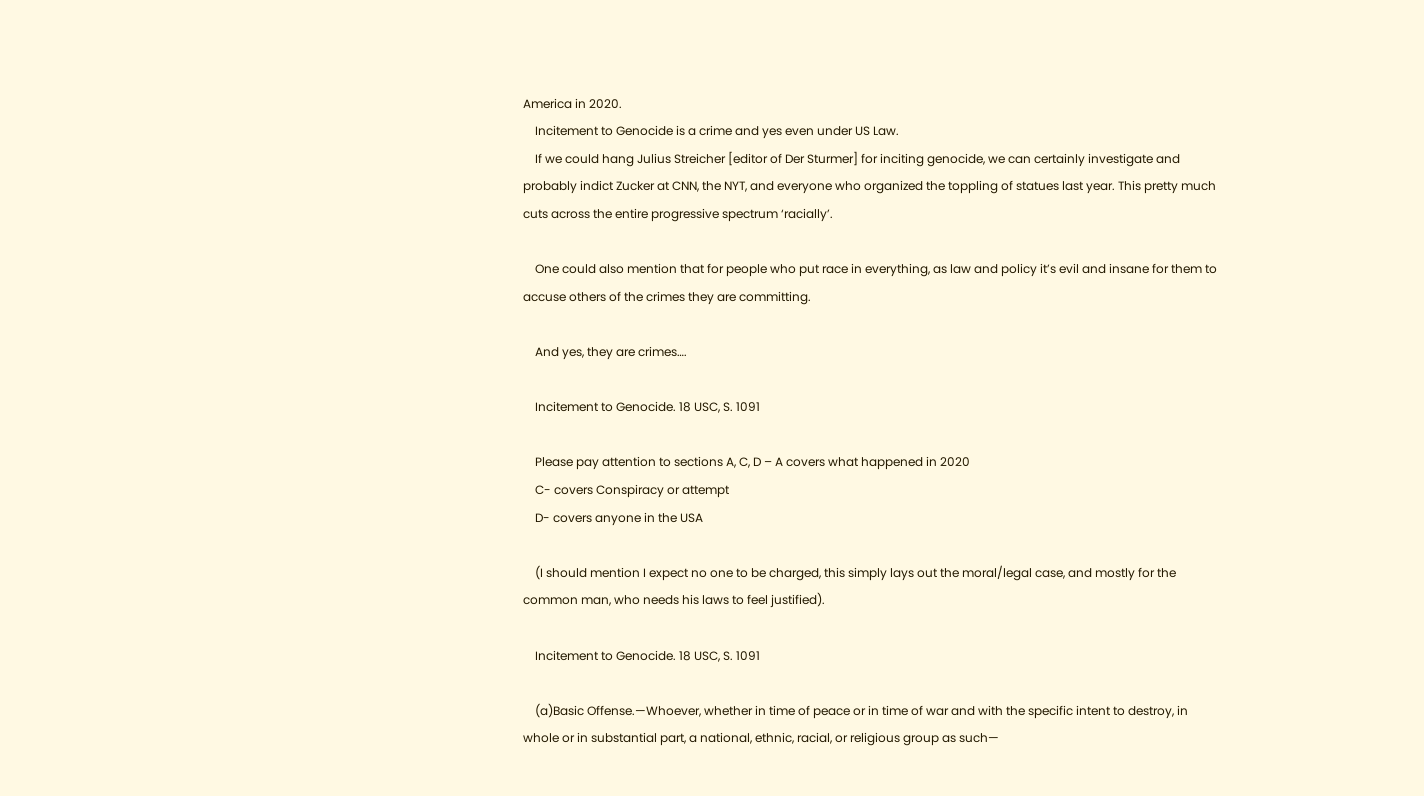America in 2020.
    Incitement to Genocide is a crime and yes even under US Law.
    If we could hang Julius Streicher [editor of Der Sturmer] for inciting genocide, we can certainly investigate and probably indict Zucker at CNN, the NYT, and everyone who organized the toppling of statues last year. This pretty much cuts across the entire progressive spectrum ‘racially’.

    One could also mention that for people who put race in everything, as law and policy it’s evil and insane for them to accuse others of the crimes they are committing.

    And yes, they are crimes….

    Incitement to Genocide. 18 USC, S. 1091

    Please pay attention to sections A, C, D – A covers what happened in 2020
    C- covers Conspiracy or attempt
    D- covers anyone in the USA

    (I should mention I expect no one to be charged, this simply lays out the moral/legal case, and mostly for the common man, who needs his laws to feel justified).

    Incitement to Genocide. 18 USC, S. 1091

    (a)Basic Offense.—Whoever, whether in time of peace or in time of war and with the specific intent to destroy, in whole or in substantial part, a national, ethnic, racial, or religious group as such—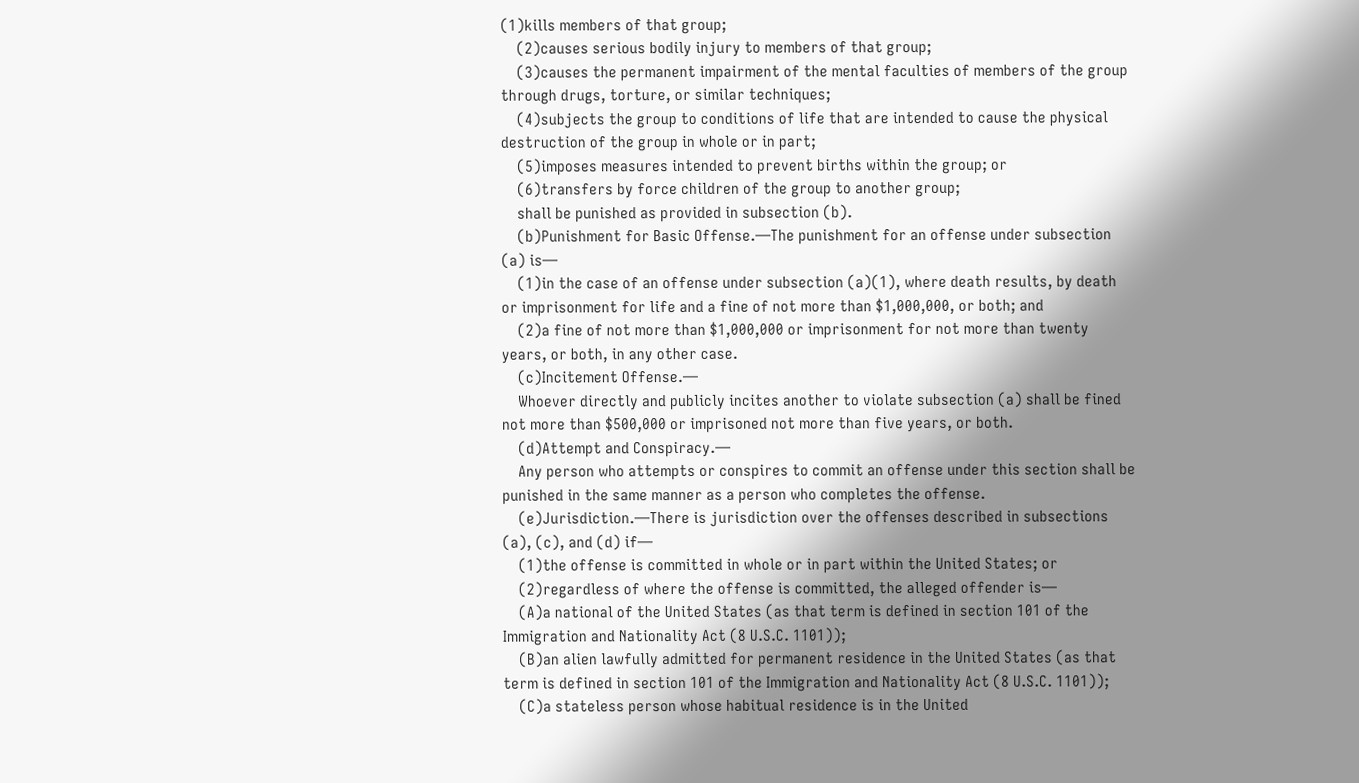(1)kills members of that group;
    (2)causes serious bodily injury to members of that group;
    (3)causes the permanent impairment of the mental faculties of members of the group through drugs, torture, or similar techniques;
    (4)subjects the group to conditions of life that are intended to cause the physical destruction of the group in whole or in part;
    (5)imposes measures intended to prevent births within the group; or
    (6)transfers by force children of the group to another group;
    shall be punished as provided in subsection (b).
    (b)Punishment for Basic Offense.—The punishment for an offense under subsection (a) is—
    (1)in the case of an offense under subsection (a)(1), where death results, by death or imprisonment for life and a fine of not more than $1,000,000, or both; and
    (2)a fine of not more than $1,000,000 or imprisonment for not more than twenty years, or both, in any other case.
    (c)Incitement Offense.—
    Whoever directly and publicly incites another to violate subsection (a) shall be fined not more than $500,000 or imprisoned not more than five years, or both.
    (d)Attempt and Conspiracy.—
    Any person who attempts or conspires to commit an offense under this section shall be punished in the same manner as a person who completes the offense.
    (e)Jurisdiction.—There is jurisdiction over the offenses described in subsections (a), (c), and (d) if—
    (1)the offense is committed in whole or in part within the United States; or
    (2)regardless of where the offense is committed, the alleged offender is—
    (A)a national of the United States (as that term is defined in section 101 of the Immigration and Nationality Act (8 U.S.C. 1101));
    (B)an alien lawfully admitted for permanent residence in the United States (as that term is defined in section 101 of the Immigration and Nationality Act (8 U.S.C. 1101));
    (C)a stateless person whose habitual residence is in the United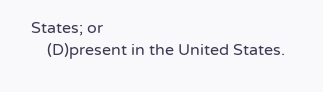States; or
    (D)present in the United States.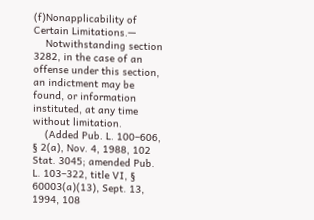(f)Nonapplicability of Certain Limitations.—
    Notwithstanding section 3282, in the case of an offense under this section, an indictment may be found, or information instituted, at any time without limitation.
    (Added Pub. L. 100–606, § 2(a), Nov. 4, 1988, 102 Stat. 3045; amended Pub. L. 103–322, title VI, § 60003(a)(13), Sept. 13, 1994, 108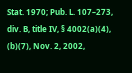Stat. 1970; Pub. L. 107–273, div. B, title IV, § 4002(a)(4), (b)(7), Nov. 2, 2002,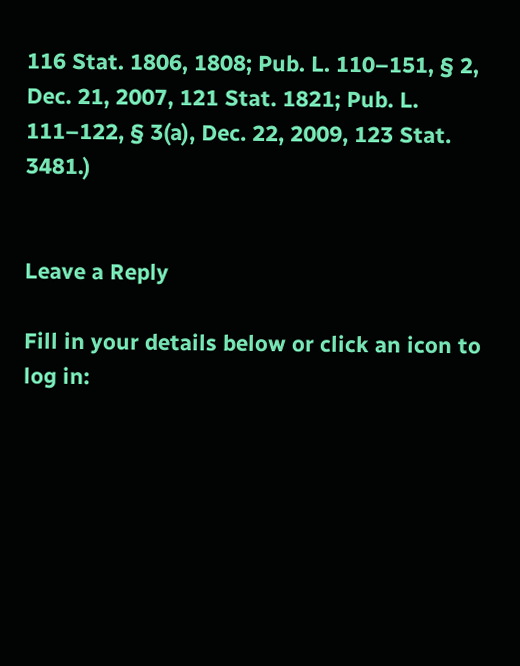116 Stat. 1806, 1808; Pub. L. 110–151, § 2, Dec. 21, 2007, 121 Stat. 1821; Pub. L. 111–122, § 3(a), Dec. 22, 2009, 123 Stat. 3481.)


Leave a Reply

Fill in your details below or click an icon to log in: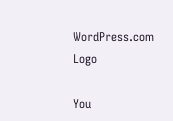WordPress.com Logo

You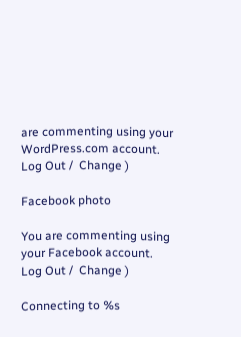are commenting using your WordPress.com account. Log Out /  Change )

Facebook photo

You are commenting using your Facebook account. Log Out /  Change )

Connecting to %s